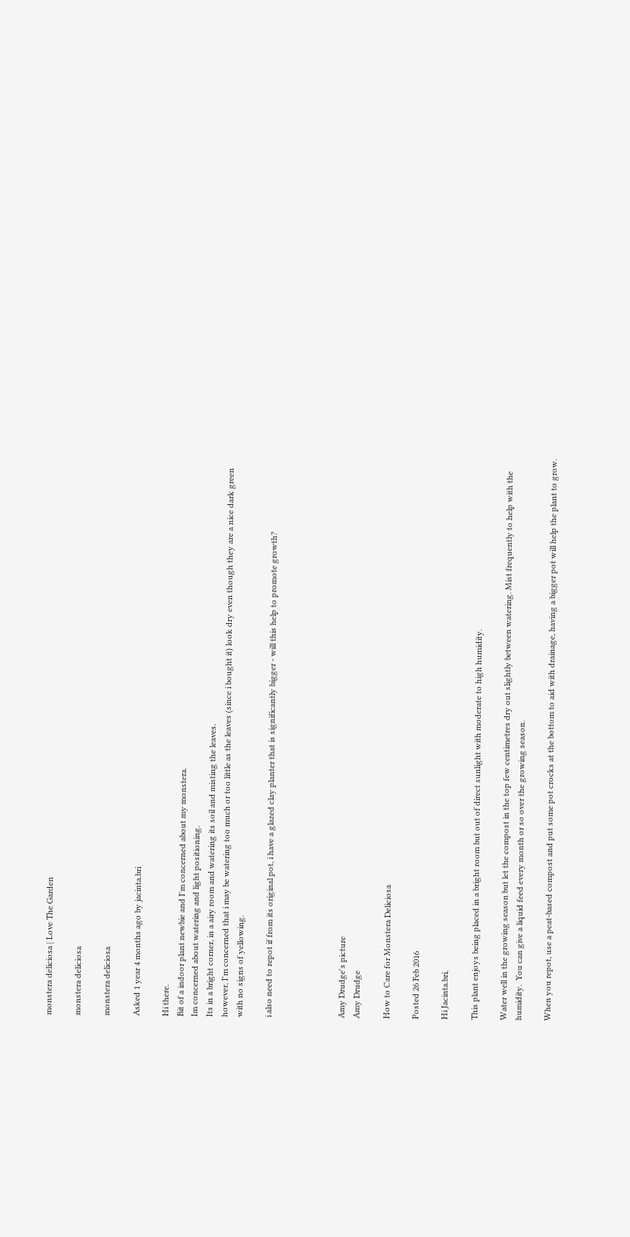monstera deliciosa | Love The Garden

monstera deliciosa

monstera deliciosa

Asked 1 year 4 months ago by jacinta.bri

Hi there.
Bit of a indoor plant newbie and I'm concerned about my monstera.
Im concerned about watering and light positioning.
Its in a bright corner, in a airy room and watering its soil and misting the leaves.
however, I'm concerned that i may be watering too much or too little as the leaves (since i bought it) look dry even though they are a nice dark green with no signs of yellowing.

i also need to repot if from its original pot, i have a glazed clay planter that is significantly bigger - will this help to promote growth?




Amy Drudge's picture
Amy Drudge

How to Care for Monstera Deliciosa

Posted 26 Feb 2016

Hi Jacinta.bri,

This plant enjoys being placed in a bright room but out of direct sunlight with moderate to high humidity.

Water well in the growing season but let the compost in the top few centimetres dry out slightly between watering. Mist frequently to help with the humidity.  You can give a liquid feed every month or so over the growing season.

When you repot, use a peat-based compost and put some pot crocks at the bottom to aid with drainage, having a bigger pot will help the plant to grow.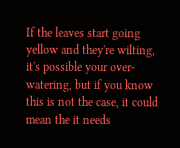If the leaves start going yellow and they're wilting, it's possible your over-watering, but if you know this is not the case, it could mean the it needs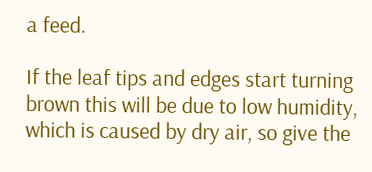a feed.

If the leaf tips and edges start turning brown this will be due to low humidity, which is caused by dry air, so give the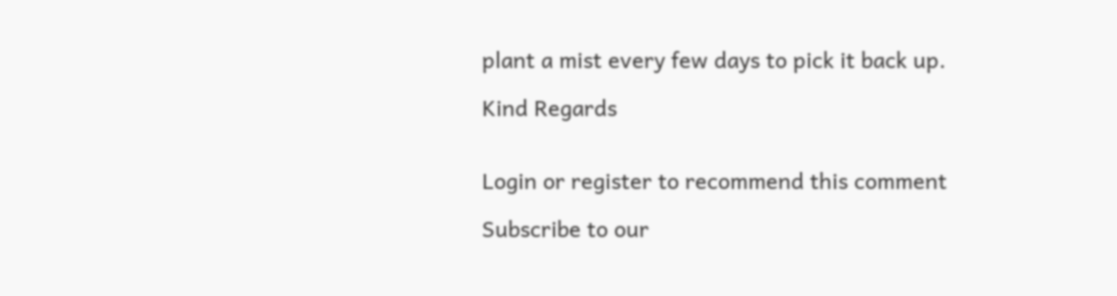plant a mist every few days to pick it back up.

Kind Regards


Login or register to recommend this comment

Subscribe to our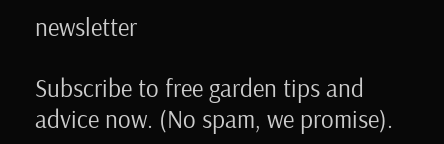newsletter

Subscribe to free garden tips and advice now. (No spam, we promise).